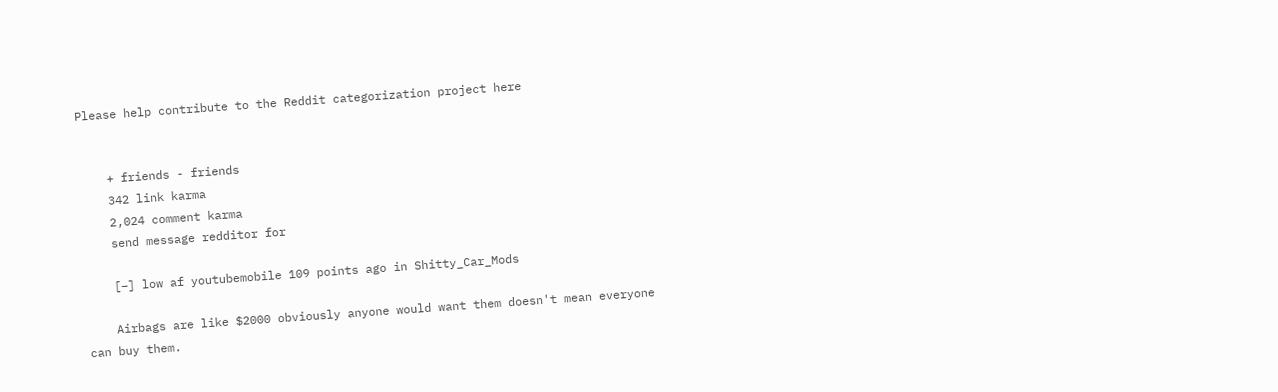Please help contribute to the Reddit categorization project here


    + friends - friends
    342 link karma
    2,024 comment karma
    send message redditor for

    [–] low af youtubemobile 109 points ago in Shitty_Car_Mods

    Airbags are like $2000 obviously anyone would want them doesn't mean everyone can buy them.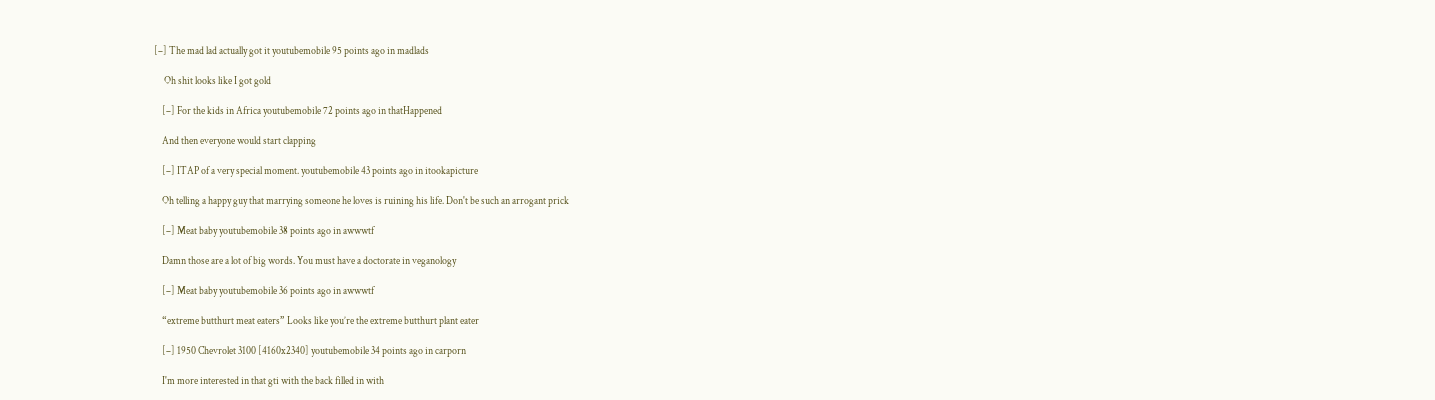[–] The mad lad actually got it youtubemobile 95 points ago in madlads

     Oh shit looks like I got gold

    [–] For the kids in Africa youtubemobile 72 points ago in thatHappened

    And then everyone would start clapping

    [–] ITAP of a very special moment. youtubemobile 43 points ago in itookapicture

    Oh telling a happy guy that marrying someone he loves is ruining his life. Don't be such an arrogant prick

    [–] Meat baby youtubemobile 38 points ago in awwwtf

    Damn those are a lot of big words. You must have a doctorate in veganology

    [–] Meat baby youtubemobile 36 points ago in awwwtf

    “extreme butthurt meat eaters” Looks like you’re the extreme butthurt plant eater

    [–] 1950 Chevrolet 3100 [4160x2340] youtubemobile 34 points ago in carporn

    I'm more interested in that gti with the back filled in with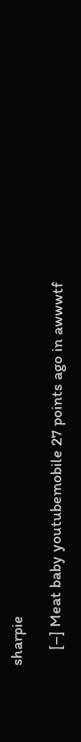sharpie

    [–] Meat baby youtubemobile 27 points ago in awwwtf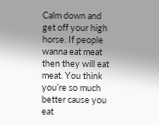Calm down and get off your high horse. If people wanna eat meat then they will eat meat. You think you’re so much better cause you eat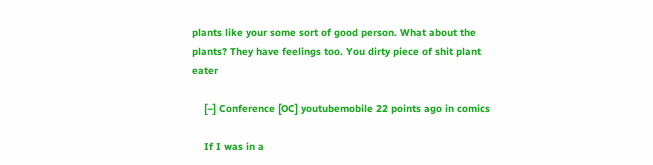plants like your some sort of good person. What about the plants? They have feelings too. You dirty piece of shit plant eater

    [–] Conference [OC] youtubemobile 22 points ago in comics

    If I was in a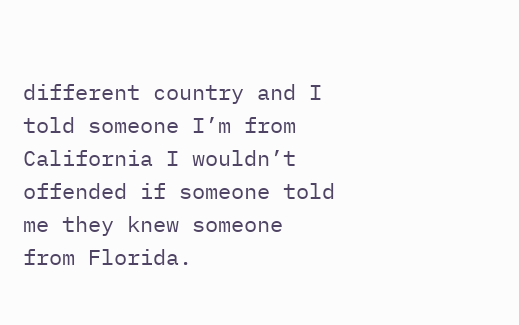different country and I told someone I’m from California I wouldn’t offended if someone told me they knew someone from Florida.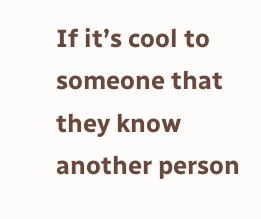If it’s cool to someone that they know another person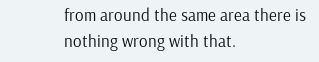from around the same area there is nothing wrong with that.